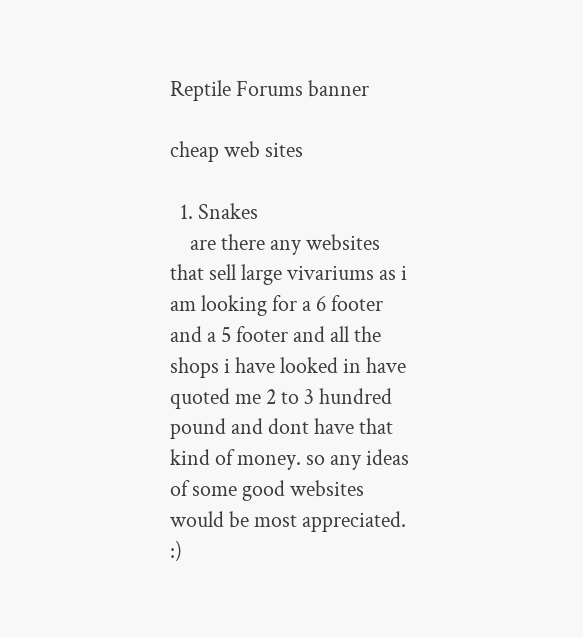Reptile Forums banner

cheap web sites

  1. Snakes
    are there any websites that sell large vivariums as i am looking for a 6 footer and a 5 footer and all the shops i have looked in have quoted me 2 to 3 hundred pound and dont have that kind of money. so any ideas of some good websites would be most appreciated. :)